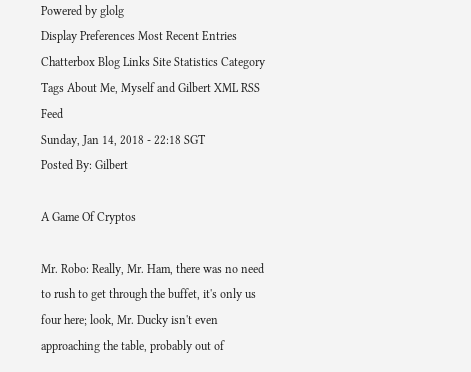Powered by glolg
Display Preferences Most Recent Entries Chatterbox Blog Links Site Statistics Category Tags About Me, Myself and Gilbert XML RSS Feed
Sunday, Jan 14, 2018 - 22:18 SGT
Posted By: Gilbert

A Game Of Cryptos

Mr. Robo: Really, Mr. Ham, there was no need to rush to get through the buffet, it's only us four here; look, Mr. Ducky isn't even approaching the table, probably out of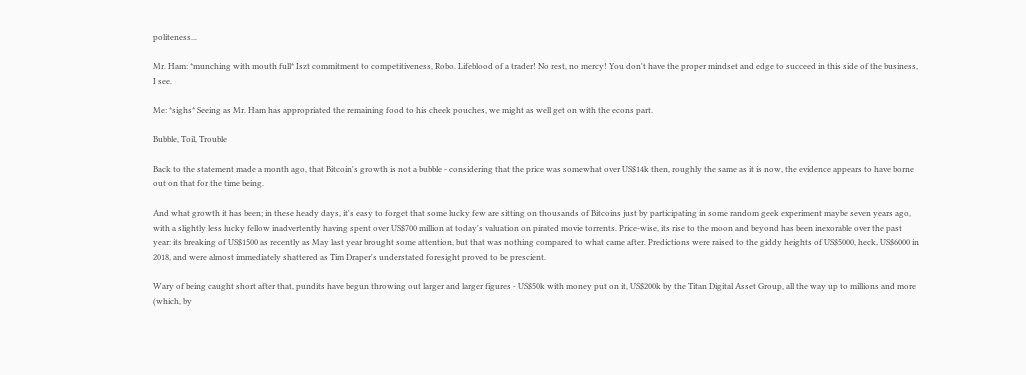politeness...

Mr. Ham: *munching with mouth full* Iszt commitment to competitiveness, Robo. Lifeblood of a trader! No rest, no mercy! You don't have the proper mindset and edge to succeed in this side of the business, I see.

Me: *sighs* Seeing as Mr. Ham has appropriated the remaining food to his cheek pouches, we might as well get on with the econs part.

Bubble, Toil, Trouble

Back to the statement made a month ago, that Bitcoin's growth is not a bubble - considering that the price was somewhat over US$14k then, roughly the same as it is now, the evidence appears to have borne out on that for the time being.

And what growth it has been; in these heady days, it's easy to forget that some lucky few are sitting on thousands of Bitcoins just by participating in some random geek experiment maybe seven years ago, with a slightly less lucky fellow inadvertently having spent over US$700 million at today's valuation on pirated movie torrents. Price-wise, its rise to the moon and beyond has been inexorable over the past year: its breaking of US$1500 as recently as May last year brought some attention, but that was nothing compared to what came after. Predictions were raised to the giddy heights of US$5000, heck, US$6000 in 2018, and were almost immediately shattered as Tim Draper's understated foresight proved to be prescient.

Wary of being caught short after that, pundits have begun throwing out larger and larger figures - US$50k with money put on it, US$200k by the Titan Digital Asset Group, all the way up to millions and more (which, by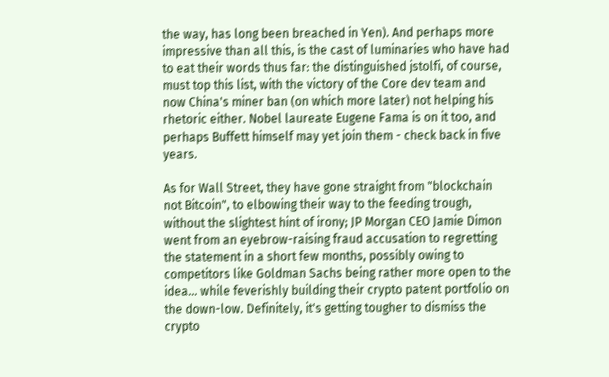the way, has long been breached in Yen). And perhaps more impressive than all this, is the cast of luminaries who have had to eat their words thus far: the distinguished jstolfi, of course, must top this list, with the victory of the Core dev team and now China's miner ban (on which more later) not helping his rhetoric either. Nobel laureate Eugene Fama is on it too, and perhaps Buffett himself may yet join them - check back in five years.

As for Wall Street, they have gone straight from "blockchain not Bitcoin", to elbowing their way to the feeding trough, without the slightest hint of irony; JP Morgan CEO Jamie Dimon went from an eyebrow-raising fraud accusation to regretting the statement in a short few months, possibly owing to competitors like Goldman Sachs being rather more open to the idea... while feverishly building their crypto patent portfolio on the down-low. Definitely, it's getting tougher to dismiss the crypto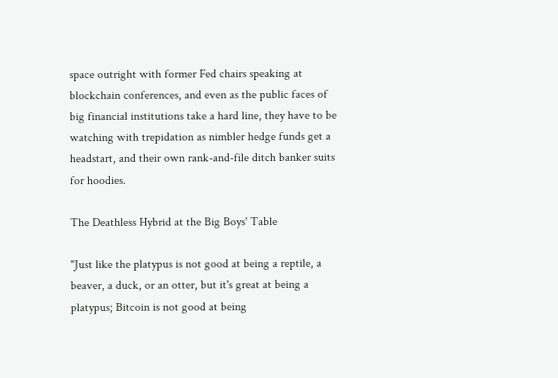space outright with former Fed chairs speaking at blockchain conferences, and even as the public faces of big financial institutions take a hard line, they have to be watching with trepidation as nimbler hedge funds get a headstart, and their own rank-and-file ditch banker suits for hoodies.

The Deathless Hybrid at the Big Boys' Table

"Just like the platypus is not good at being a reptile, a beaver, a duck, or an otter, but it's great at being a platypus; Bitcoin is not good at being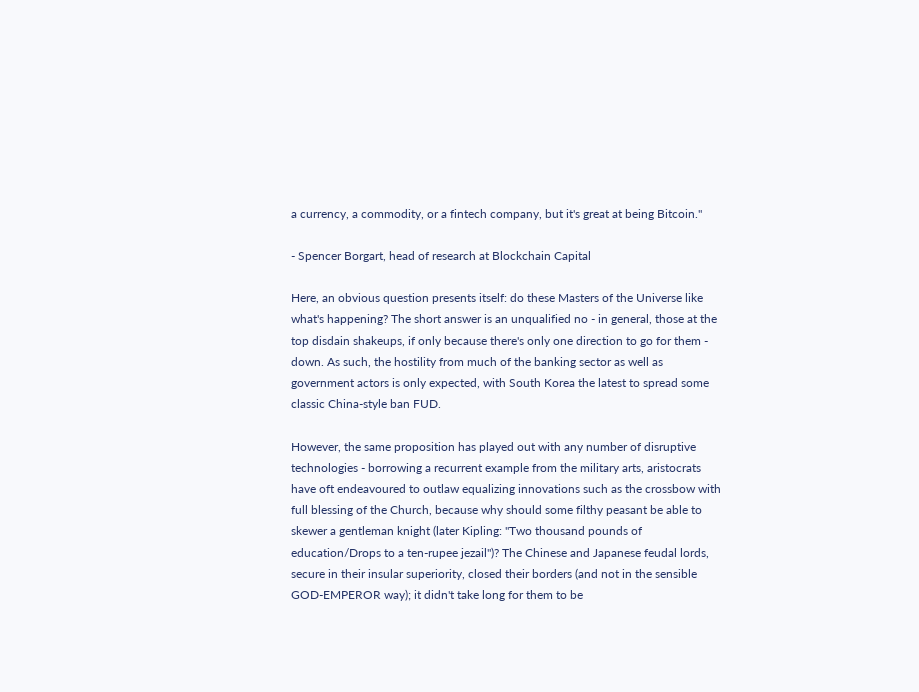a currency, a commodity, or a fintech company, but it's great at being Bitcoin."

- Spencer Borgart, head of research at Blockchain Capital

Here, an obvious question presents itself: do these Masters of the Universe like what's happening? The short answer is an unqualified no - in general, those at the top disdain shakeups, if only because there's only one direction to go for them - down. As such, the hostility from much of the banking sector as well as government actors is only expected, with South Korea the latest to spread some classic China-style ban FUD.

However, the same proposition has played out with any number of disruptive technologies - borrowing a recurrent example from the military arts, aristocrats have oft endeavoured to outlaw equalizing innovations such as the crossbow with full blessing of the Church, because why should some filthy peasant be able to skewer a gentleman knight (later Kipling: "Two thousand pounds of education/Drops to a ten-rupee jezail")? The Chinese and Japanese feudal lords, secure in their insular superiority, closed their borders (and not in the sensible GOD-EMPEROR way); it didn't take long for them to be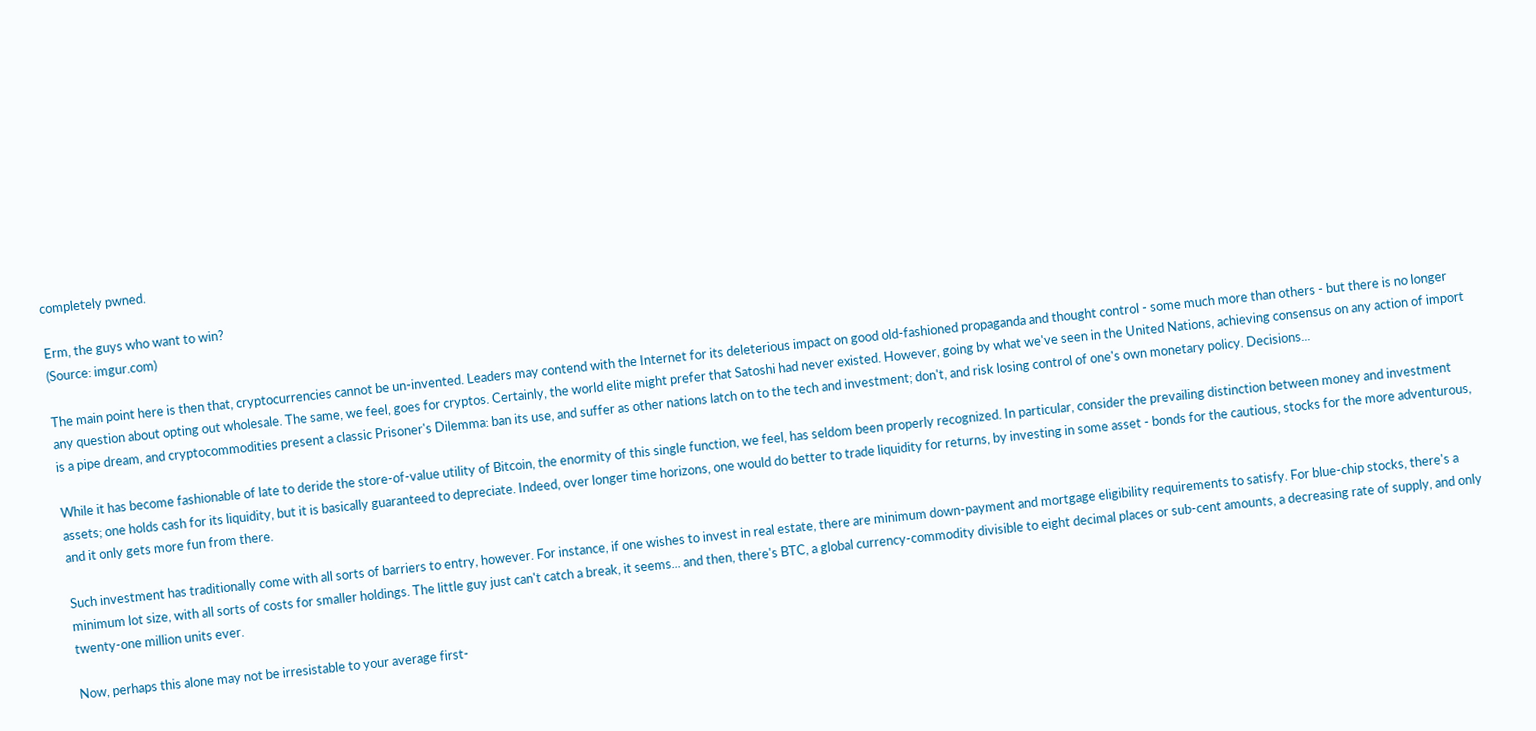completely pwned.

Erm, the guys who want to win?
(Source: imgur.com)

The main point here is then that, cryptocurrencies cannot be un-invented. Leaders may contend with the Internet for its deleterious impact on good old-fashioned propaganda and thought control - some much more than others - but there is no longer any question about opting out wholesale. The same, we feel, goes for cryptos. Certainly, the world elite might prefer that Satoshi had never existed. However, going by what we've seen in the United Nations, achieving consensus on any action of import is a pipe dream, and cryptocommodities present a classic Prisoner's Dilemma: ban its use, and suffer as other nations latch on to the tech and investment; don't, and risk losing control of one's own monetary policy. Decisions...

While it has become fashionable of late to deride the store-of-value utility of Bitcoin, the enormity of this single function, we feel, has seldom been properly recognized. In particular, consider the prevailing distinction between money and investment assets; one holds cash for its liquidity, but it is basically guaranteed to depreciate. Indeed, over longer time horizons, one would do better to trade liquidity for returns, by investing in some asset - bonds for the cautious, stocks for the more adventurous, and it only gets more fun from there.

Such investment has traditionally come with all sorts of barriers to entry, however. For instance, if one wishes to invest in real estate, there are minimum down-payment and mortgage eligibility requirements to satisfy. For blue-chip stocks, there's a minimum lot size, with all sorts of costs for smaller holdings. The little guy just can't catch a break, it seems... and then, there's BTC, a global currency-commodity divisible to eight decimal places or sub-cent amounts, a decreasing rate of supply, and only twenty-one million units ever.

Now, perhaps this alone may not be irresistable to your average first-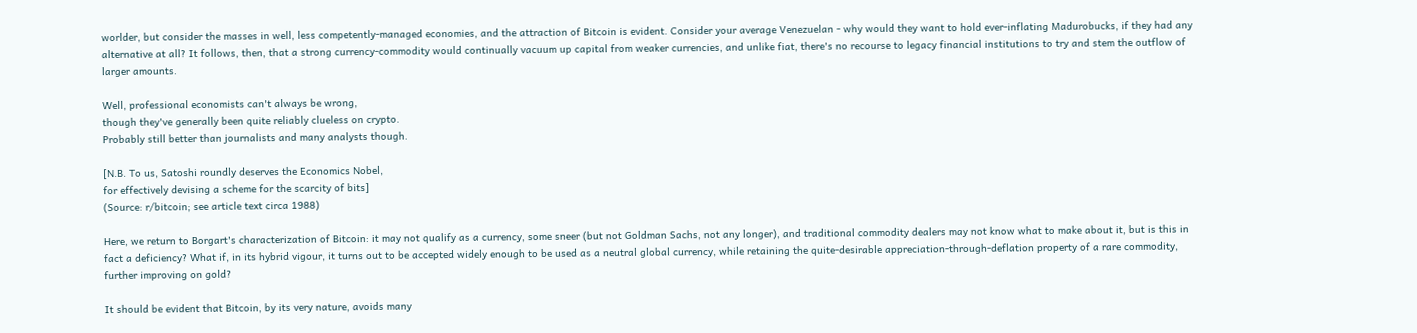worlder, but consider the masses in well, less competently-managed economies, and the attraction of Bitcoin is evident. Consider your average Venezuelan - why would they want to hold ever-inflating Madurobucks, if they had any alternative at all? It follows, then, that a strong currency-commodity would continually vacuum up capital from weaker currencies, and unlike fiat, there's no recourse to legacy financial institutions to try and stem the outflow of larger amounts.

Well, professional economists can't always be wrong,
though they've generally been quite reliably clueless on crypto.
Probably still better than journalists and many analysts though.

[N.B. To us, Satoshi roundly deserves the Economics Nobel,
for effectively devising a scheme for the scarcity of bits]
(Source: r/bitcoin; see article text circa 1988)

Here, we return to Borgart's characterization of Bitcoin: it may not qualify as a currency, some sneer (but not Goldman Sachs, not any longer), and traditional commodity dealers may not know what to make about it, but is this in fact a deficiency? What if, in its hybrid vigour, it turns out to be accepted widely enough to be used as a neutral global currency, while retaining the quite-desirable appreciation-through-deflation property of a rare commodity, further improving on gold?

It should be evident that Bitcoin, by its very nature, avoids many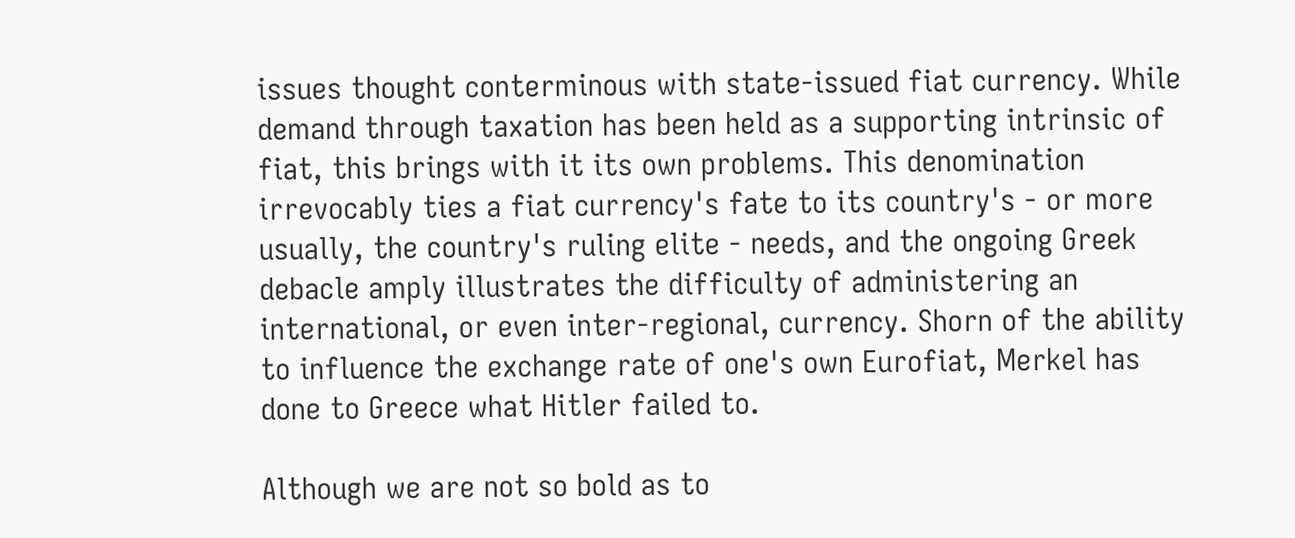issues thought conterminous with state-issued fiat currency. While demand through taxation has been held as a supporting intrinsic of fiat, this brings with it its own problems. This denomination irrevocably ties a fiat currency's fate to its country's - or more usually, the country's ruling elite - needs, and the ongoing Greek debacle amply illustrates the difficulty of administering an international, or even inter-regional, currency. Shorn of the ability to influence the exchange rate of one's own Eurofiat, Merkel has done to Greece what Hitler failed to.

Although we are not so bold as to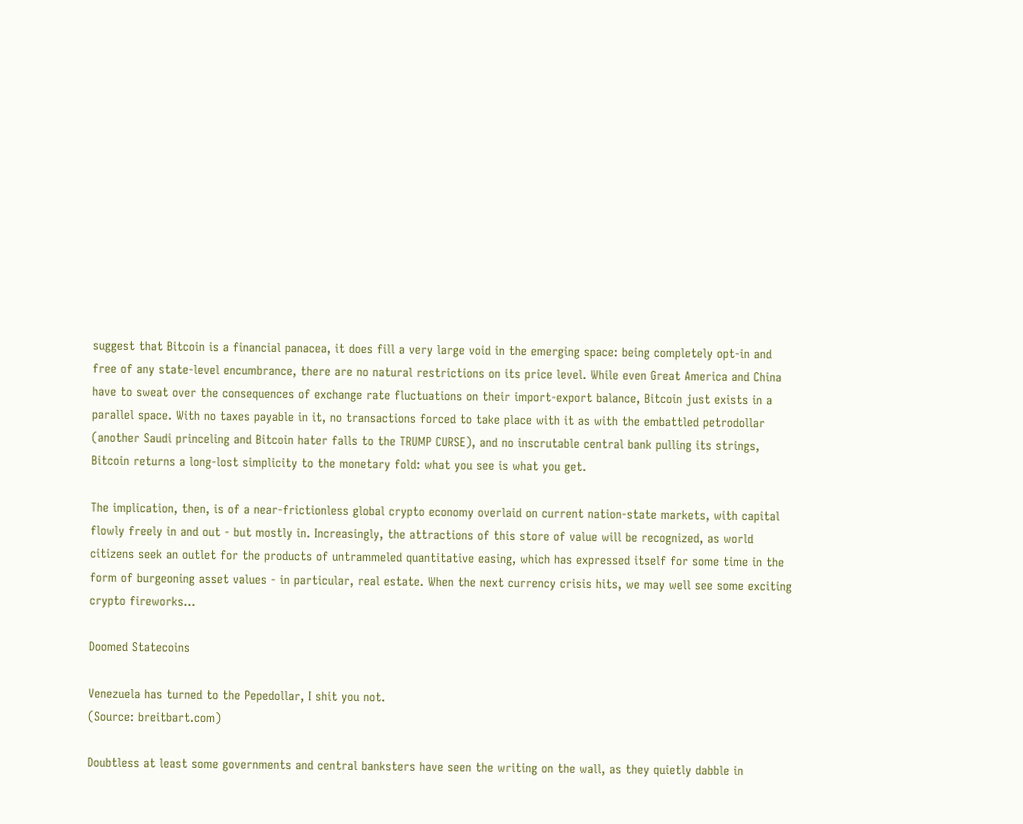suggest that Bitcoin is a financial panacea, it does fill a very large void in the emerging space: being completely opt-in and free of any state-level encumbrance, there are no natural restrictions on its price level. While even Great America and China have to sweat over the consequences of exchange rate fluctuations on their import-export balance, Bitcoin just exists in a parallel space. With no taxes payable in it, no transactions forced to take place with it as with the embattled petrodollar (another Saudi princeling and Bitcoin hater falls to the TRUMP CURSE), and no inscrutable central bank pulling its strings, Bitcoin returns a long-lost simplicity to the monetary fold: what you see is what you get.

The implication, then, is of a near-frictionless global crypto economy overlaid on current nation-state markets, with capital flowly freely in and out - but mostly in. Increasingly, the attractions of this store of value will be recognized, as world citizens seek an outlet for the products of untrammeled quantitative easing, which has expressed itself for some time in the form of burgeoning asset values - in particular, real estate. When the next currency crisis hits, we may well see some exciting crypto fireworks...

Doomed Statecoins

Venezuela has turned to the Pepedollar, I shit you not.
(Source: breitbart.com)

Doubtless at least some governments and central banksters have seen the writing on the wall, as they quietly dabble in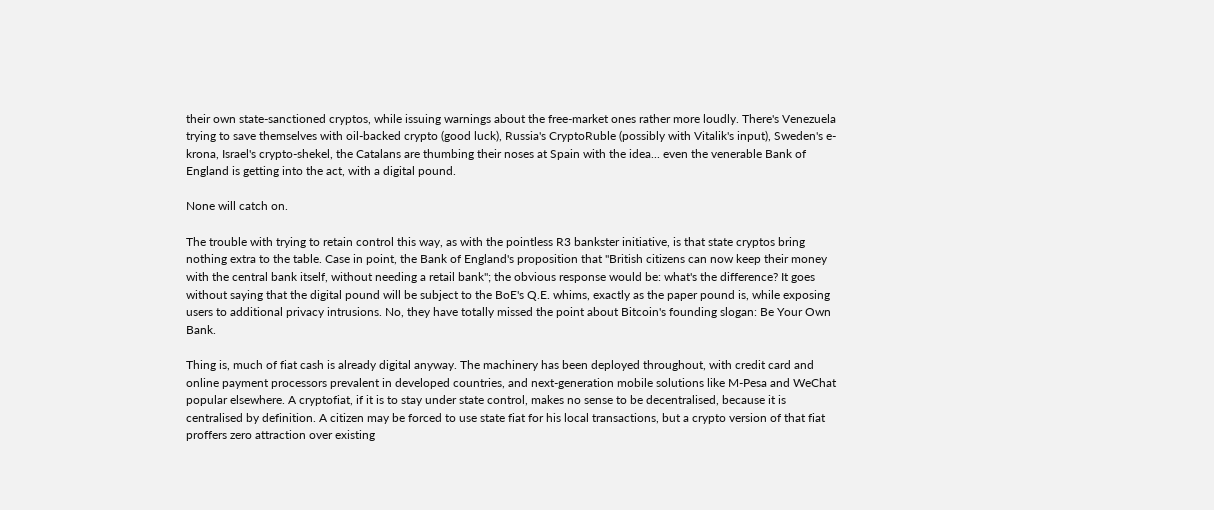their own state-sanctioned cryptos, while issuing warnings about the free-market ones rather more loudly. There's Venezuela trying to save themselves with oil-backed crypto (good luck), Russia's CryptoRuble (possibly with Vitalik's input), Sweden's e-krona, Israel's crypto-shekel, the Catalans are thumbing their noses at Spain with the idea... even the venerable Bank of England is getting into the act, with a digital pound.

None will catch on.

The trouble with trying to retain control this way, as with the pointless R3 bankster initiative, is that state cryptos bring nothing extra to the table. Case in point, the Bank of England's proposition that "British citizens can now keep their money with the central bank itself, without needing a retail bank"; the obvious response would be: what's the difference? It goes without saying that the digital pound will be subject to the BoE's Q.E. whims, exactly as the paper pound is, while exposing users to additional privacy intrusions. No, they have totally missed the point about Bitcoin's founding slogan: Be Your Own Bank.

Thing is, much of fiat cash is already digital anyway. The machinery has been deployed throughout, with credit card and online payment processors prevalent in developed countries, and next-generation mobile solutions like M-Pesa and WeChat popular elsewhere. A cryptofiat, if it is to stay under state control, makes no sense to be decentralised, because it is centralised by definition. A citizen may be forced to use state fiat for his local transactions, but a crypto version of that fiat proffers zero attraction over existing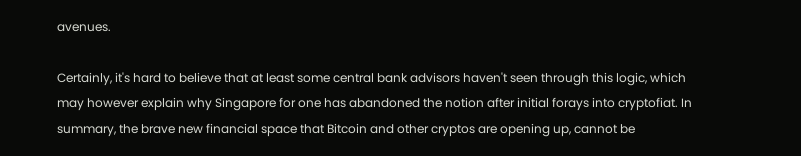avenues.

Certainly, it's hard to believe that at least some central bank advisors haven't seen through this logic, which may however explain why Singapore for one has abandoned the notion after initial forays into cryptofiat. In summary, the brave new financial space that Bitcoin and other cryptos are opening up, cannot be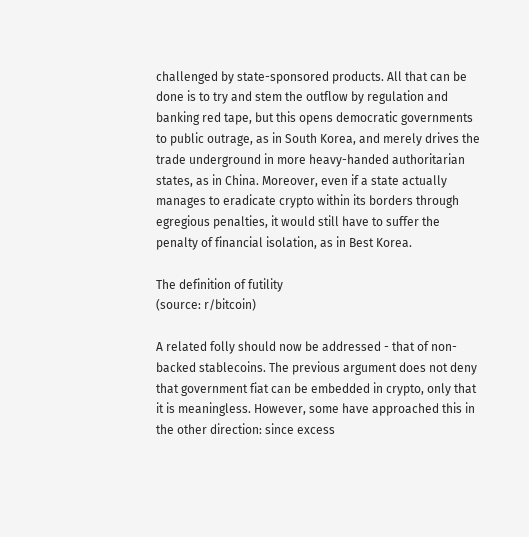challenged by state-sponsored products. All that can be done is to try and stem the outflow by regulation and banking red tape, but this opens democratic governments to public outrage, as in South Korea, and merely drives the trade underground in more heavy-handed authoritarian states, as in China. Moreover, even if a state actually manages to eradicate crypto within its borders through egregious penalties, it would still have to suffer the penalty of financial isolation, as in Best Korea.

The definition of futility
(source: r/bitcoin)

A related folly should now be addressed - that of non-backed stablecoins. The previous argument does not deny that government fiat can be embedded in crypto, only that it is meaningless. However, some have approached this in the other direction: since excess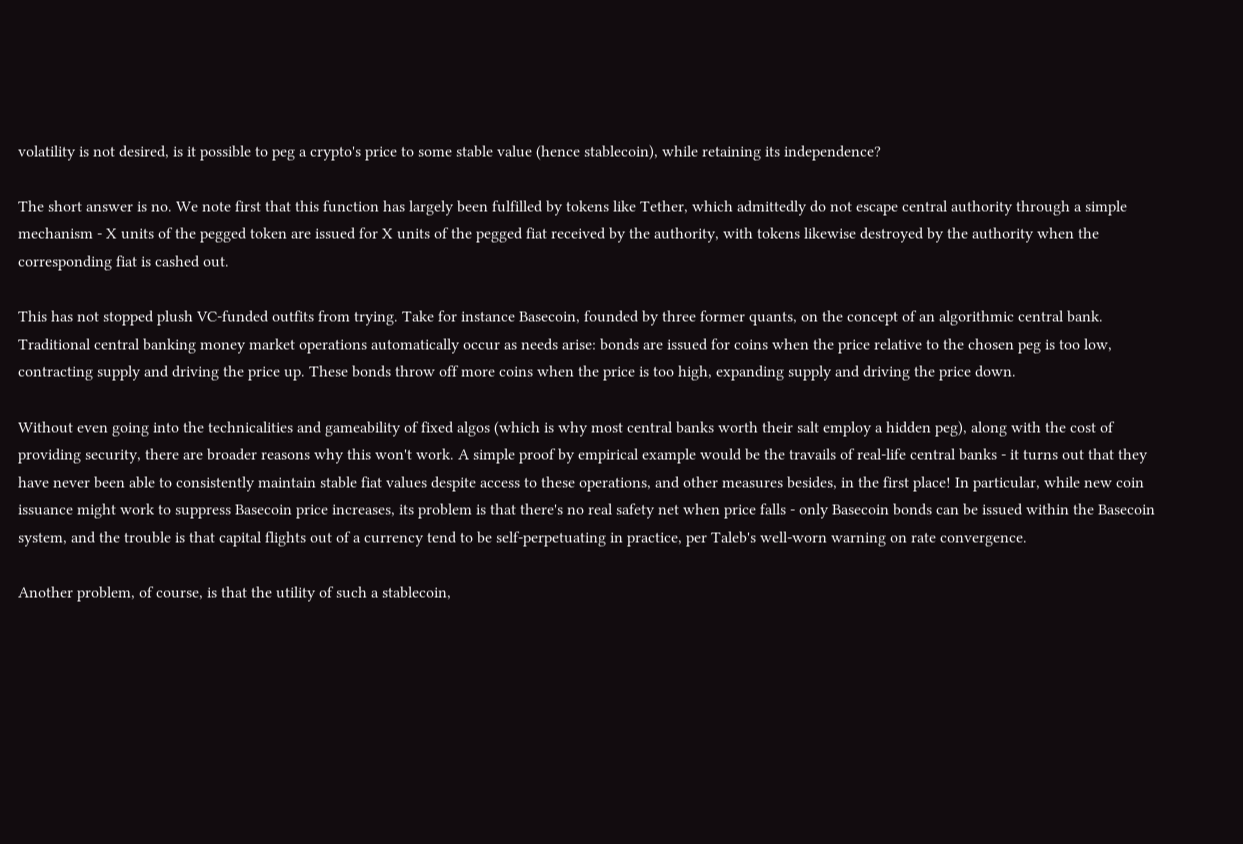volatility is not desired, is it possible to peg a crypto's price to some stable value (hence stablecoin), while retaining its independence?

The short answer is no. We note first that this function has largely been fulfilled by tokens like Tether, which admittedly do not escape central authority through a simple mechanism - X units of the pegged token are issued for X units of the pegged fiat received by the authority, with tokens likewise destroyed by the authority when the corresponding fiat is cashed out.

This has not stopped plush VC-funded outfits from trying. Take for instance Basecoin, founded by three former quants, on the concept of an algorithmic central bank. Traditional central banking money market operations automatically occur as needs arise: bonds are issued for coins when the price relative to the chosen peg is too low, contracting supply and driving the price up. These bonds throw off more coins when the price is too high, expanding supply and driving the price down.

Without even going into the technicalities and gameability of fixed algos (which is why most central banks worth their salt employ a hidden peg), along with the cost of providing security, there are broader reasons why this won't work. A simple proof by empirical example would be the travails of real-life central banks - it turns out that they have never been able to consistently maintain stable fiat values despite access to these operations, and other measures besides, in the first place! In particular, while new coin issuance might work to suppress Basecoin price increases, its problem is that there's no real safety net when price falls - only Basecoin bonds can be issued within the Basecoin system, and the trouble is that capital flights out of a currency tend to be self-perpetuating in practice, per Taleb's well-worn warning on rate convergence.

Another problem, of course, is that the utility of such a stablecoin,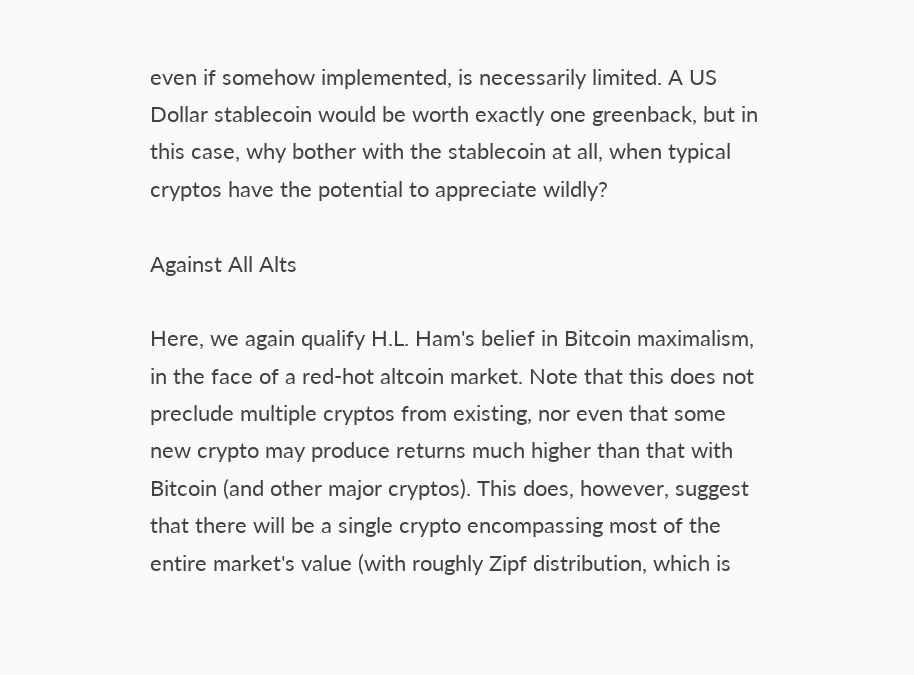even if somehow implemented, is necessarily limited. A US Dollar stablecoin would be worth exactly one greenback, but in this case, why bother with the stablecoin at all, when typical cryptos have the potential to appreciate wildly?

Against All Alts

Here, we again qualify H.L. Ham's belief in Bitcoin maximalism, in the face of a red-hot altcoin market. Note that this does not preclude multiple cryptos from existing, nor even that some new crypto may produce returns much higher than that with Bitcoin (and other major cryptos). This does, however, suggest that there will be a single crypto encompassing most of the entire market's value (with roughly Zipf distribution, which is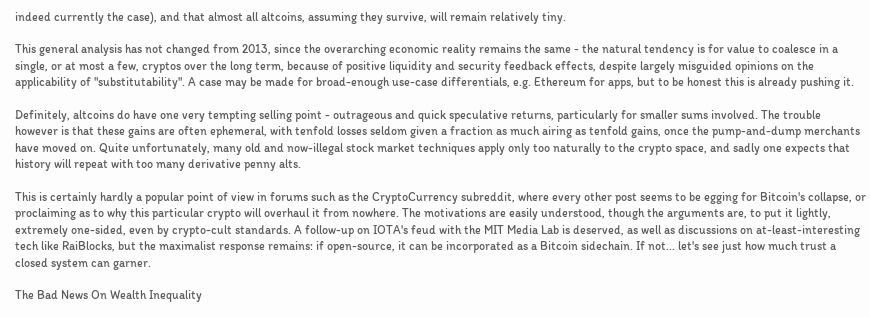indeed currently the case), and that almost all altcoins, assuming they survive, will remain relatively tiny.

This general analysis has not changed from 2013, since the overarching economic reality remains the same - the natural tendency is for value to coalesce in a single, or at most a few, cryptos over the long term, because of positive liquidity and security feedback effects, despite largely misguided opinions on the applicability of "substitutability". A case may be made for broad-enough use-case differentials, e.g. Ethereum for apps, but to be honest this is already pushing it.

Definitely, altcoins do have one very tempting selling point - outrageous and quick speculative returns, particularly for smaller sums involved. The trouble however is that these gains are often ephemeral, with tenfold losses seldom given a fraction as much airing as tenfold gains, once the pump-and-dump merchants have moved on. Quite unfortunately, many old and now-illegal stock market techniques apply only too naturally to the crypto space, and sadly one expects that history will repeat with too many derivative penny alts.

This is certainly hardly a popular point of view in forums such as the CryptoCurrency subreddit, where every other post seems to be egging for Bitcoin's collapse, or proclaiming as to why this particular crypto will overhaul it from nowhere. The motivations are easily understood, though the arguments are, to put it lightly, extremely one-sided, even by crypto-cult standards. A follow-up on IOTA's feud with the MIT Media Lab is deserved, as well as discussions on at-least-interesting tech like RaiBlocks, but the maximalist response remains: if open-source, it can be incorporated as a Bitcoin sidechain. If not... let's see just how much trust a closed system can garner.

The Bad News On Wealth Inequality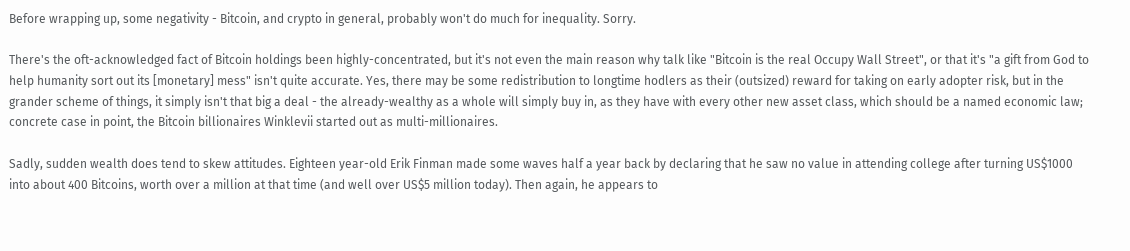Before wrapping up, some negativity - Bitcoin, and crypto in general, probably won't do much for inequality. Sorry.

There's the oft-acknowledged fact of Bitcoin holdings been highly-concentrated, but it's not even the main reason why talk like "Bitcoin is the real Occupy Wall Street", or that it's "a gift from God to help humanity sort out its [monetary] mess" isn't quite accurate. Yes, there may be some redistribution to longtime hodlers as their (outsized) reward for taking on early adopter risk, but in the grander scheme of things, it simply isn't that big a deal - the already-wealthy as a whole will simply buy in, as they have with every other new asset class, which should be a named economic law; concrete case in point, the Bitcoin billionaires Winklevii started out as multi-millionaires.

Sadly, sudden wealth does tend to skew attitudes. Eighteen year-old Erik Finman made some waves half a year back by declaring that he saw no value in attending college after turning US$1000 into about 400 Bitcoins, worth over a million at that time (and well over US$5 million today). Then again, he appears to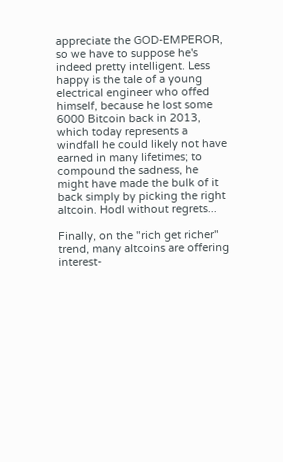appreciate the GOD-EMPEROR, so we have to suppose he's indeed pretty intelligent. Less happy is the tale of a young electrical engineer who offed himself, because he lost some 6000 Bitcoin back in 2013, which today represents a windfall he could likely not have earned in many lifetimes; to compound the sadness, he might have made the bulk of it back simply by picking the right altcoin. Hodl without regrets...

Finally, on the "rich get richer" trend, many altcoins are offering interest-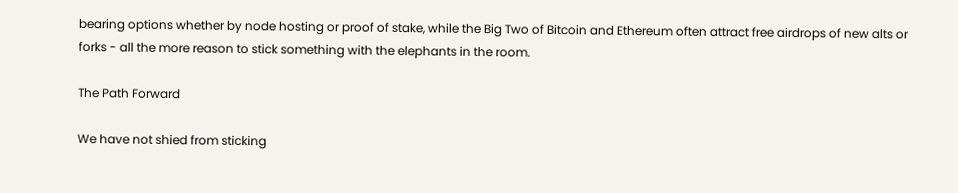bearing options whether by node hosting or proof of stake, while the Big Two of Bitcoin and Ethereum often attract free airdrops of new alts or forks - all the more reason to stick something with the elephants in the room.

The Path Forward

We have not shied from sticking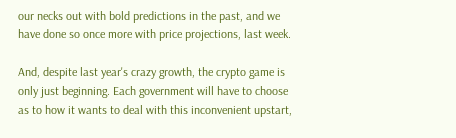our necks out with bold predictions in the past, and we have done so once more with price projections, last week.

And, despite last year's crazy growth, the crypto game is only just beginning. Each government will have to choose as to how it wants to deal with this inconvenient upstart,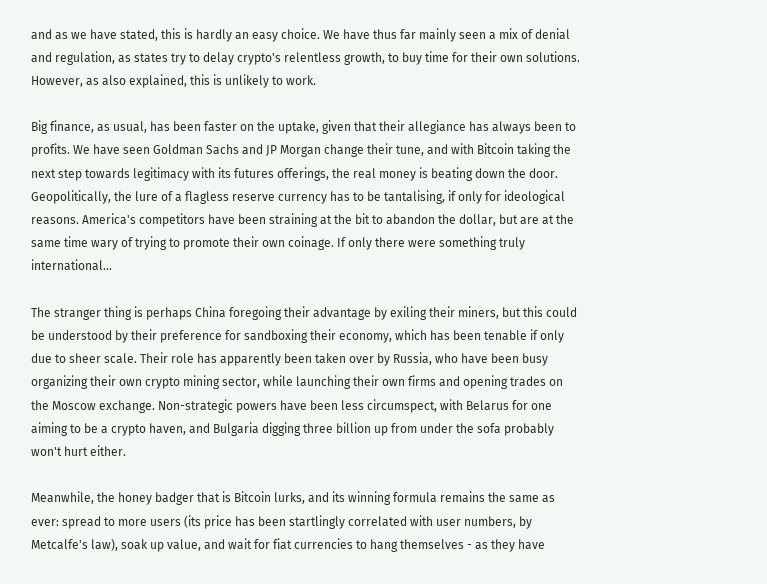and as we have stated, this is hardly an easy choice. We have thus far mainly seen a mix of denial and regulation, as states try to delay crypto's relentless growth, to buy time for their own solutions. However, as also explained, this is unlikely to work.

Big finance, as usual, has been faster on the uptake, given that their allegiance has always been to profits. We have seen Goldman Sachs and JP Morgan change their tune, and with Bitcoin taking the next step towards legitimacy with its futures offerings, the real money is beating down the door. Geopolitically, the lure of a flagless reserve currency has to be tantalising, if only for ideological reasons. America's competitors have been straining at the bit to abandon the dollar, but are at the same time wary of trying to promote their own coinage. If only there were something truly international...

The stranger thing is perhaps China foregoing their advantage by exiling their miners, but this could be understood by their preference for sandboxing their economy, which has been tenable if only due to sheer scale. Their role has apparently been taken over by Russia, who have been busy organizing their own crypto mining sector, while launching their own firms and opening trades on the Moscow exchange. Non-strategic powers have been less circumspect, with Belarus for one aiming to be a crypto haven, and Bulgaria digging three billion up from under the sofa probably won't hurt either.

Meanwhile, the honey badger that is Bitcoin lurks, and its winning formula remains the same as ever: spread to more users (its price has been startlingly correlated with user numbers, by Metcalfe's law), soak up value, and wait for fiat currencies to hang themselves - as they have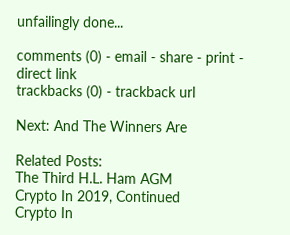unfailingly done...

comments (0) - email - share - print - direct link
trackbacks (0) - trackback url

Next: And The Winners Are

Related Posts:
The Third H.L. Ham AGM
Crypto In 2019, Continued
Crypto In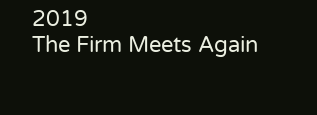2019
The Firm Meets Again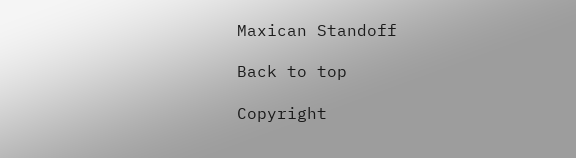Maxican Standoff

Back to top

Copyright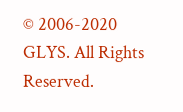© 2006-2020 GLYS. All Rights Reserved.